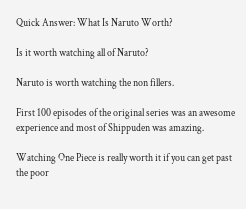Quick Answer: What Is Naruto Worth?

Is it worth watching all of Naruto?

Naruto is worth watching the non fillers.

First 100 episodes of the original series was an awesome experience and most of Shippuden was amazing.

Watching One Piece is really worth it if you can get past the poor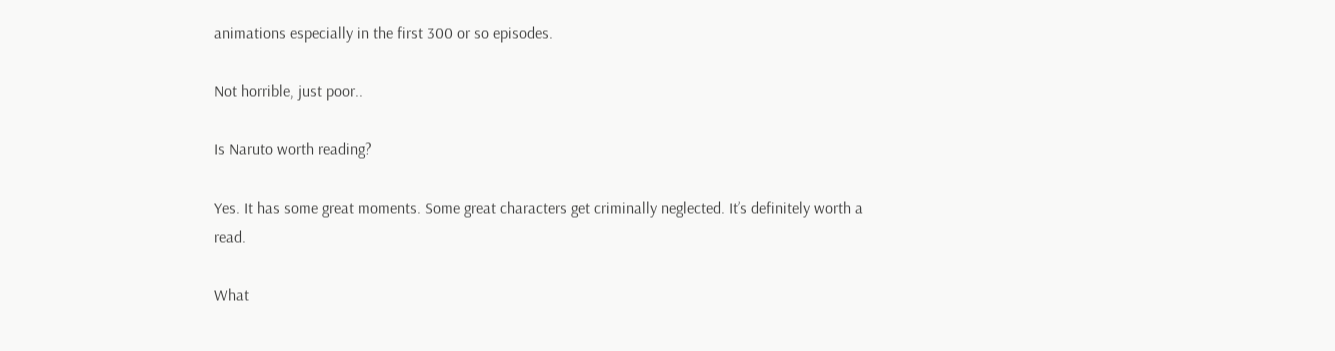animations especially in the first 300 or so episodes.

Not horrible, just poor..

Is Naruto worth reading?

Yes. It has some great moments. Some great characters get criminally neglected. It’s definitely worth a read.

What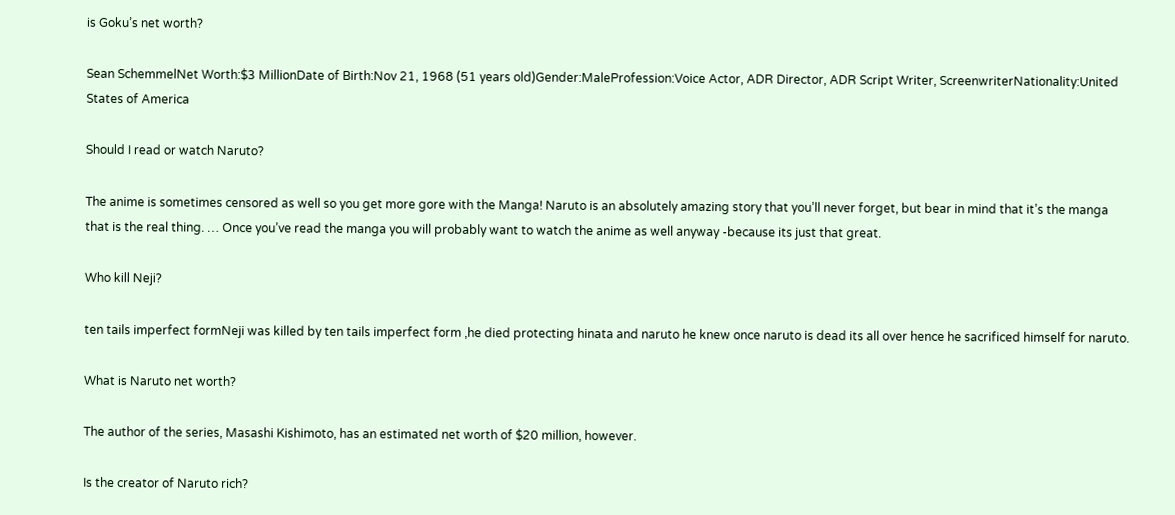is Goku’s net worth?

Sean SchemmelNet Worth:$3 MillionDate of Birth:Nov 21, 1968 (51 years old)Gender:MaleProfession:Voice Actor, ADR Director, ADR Script Writer, ScreenwriterNationality:United States of America

Should I read or watch Naruto?

The anime is sometimes censored as well so you get more gore with the Manga! Naruto is an absolutely amazing story that you’ll never forget, but bear in mind that it’s the manga that is the real thing. … Once you’ve read the manga you will probably want to watch the anime as well anyway -because its just that great.

Who kill Neji?

ten tails imperfect formNeji was killed by ten tails imperfect form ,he died protecting hinata and naruto he knew once naruto is dead its all over hence he sacrificed himself for naruto.

What is Naruto net worth?

The author of the series, Masashi Kishimoto, has an estimated net worth of $20 million, however.

Is the creator of Naruto rich?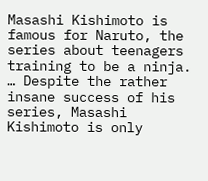Masashi Kishimoto is famous for Naruto, the series about teenagers training to be a ninja. … Despite the rather insane success of his series, Masashi Kishimoto is only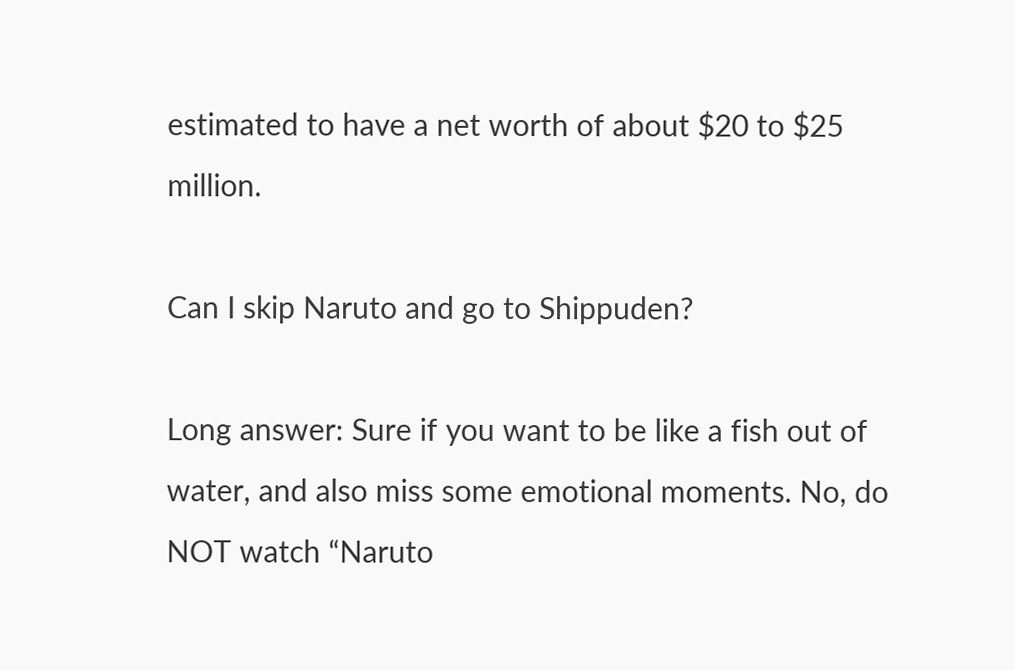estimated to have a net worth of about $20 to $25 million.

Can I skip Naruto and go to Shippuden?

Long answer: Sure if you want to be like a fish out of water, and also miss some emotional moments. No, do NOT watch “Naruto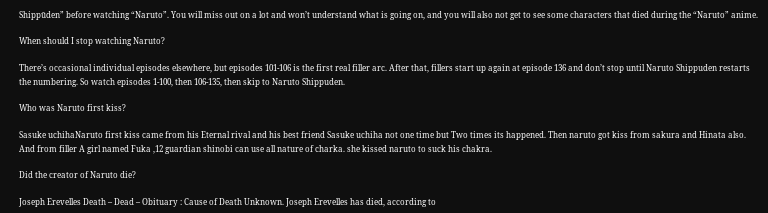Shippūden” before watching “Naruto”. You will miss out on a lot and won’t understand what is going on, and you will also not get to see some characters that died during the “Naruto” anime.

When should I stop watching Naruto?

There’s occasional individual episodes elsewhere, but episodes 101-106 is the first real filler arc. After that, fillers start up again at episode 136 and don’t stop until Naruto Shippuden restarts the numbering. So watch episodes 1-100, then 106-135, then skip to Naruto Shippuden.

Who was Naruto first kiss?

Sasuke uchihaNaruto first kiss came from his Eternal rival and his best friend Sasuke uchiha not one time but Two times its happened. Then naruto got kiss from sakura and Hinata also. And from filler A girl named Fuka ,12 guardian shinobi can use all nature of charka. she kissed naruto to suck his chakra.

Did the creator of Naruto die?

Joseph Erevelles Death – Dead – Obituary : Cause of Death Unknown. Joseph Erevelles has died, according to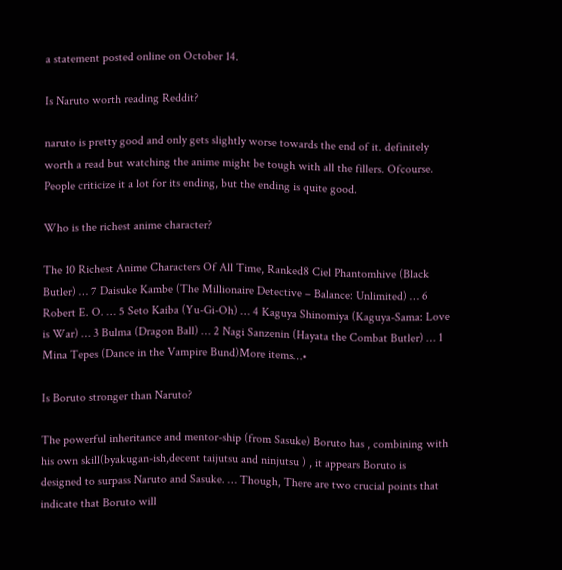a statement posted online on October 14.

Is Naruto worth reading Reddit?

naruto is pretty good and only gets slightly worse towards the end of it. definitely worth a read but watching the anime might be tough with all the fillers. Ofcourse. People criticize it a lot for its ending, but the ending is quite good.

Who is the richest anime character?

The 10 Richest Anime Characters Of All Time, Ranked8 Ciel Phantomhive (Black Butler) … 7 Daisuke Kambe (The Millionaire Detective – Balance: Unlimited) … 6 Robert E. O. … 5 Seto Kaiba (Yu-Gi-Oh) … 4 Kaguya Shinomiya (Kaguya-Sama: Love is War) … 3 Bulma (Dragon Ball) … 2 Nagi Sanzenin (Hayata the Combat Butler) … 1 Mina Tepes (Dance in the Vampire Bund)More items…•

Is Boruto stronger than Naruto?

The powerful inheritance and mentor-ship (from Sasuke) Boruto has , combining with his own skill(byakugan-ish,decent taijutsu and ninjutsu ) , it appears Boruto is designed to surpass Naruto and Sasuke. … Though, There are two crucial points that indicate that Boruto will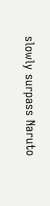slowly surpass Naruto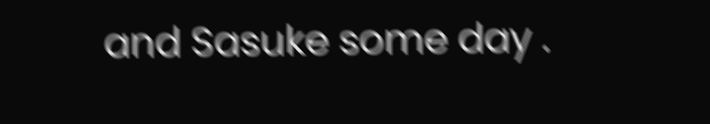and Sasuke some day .